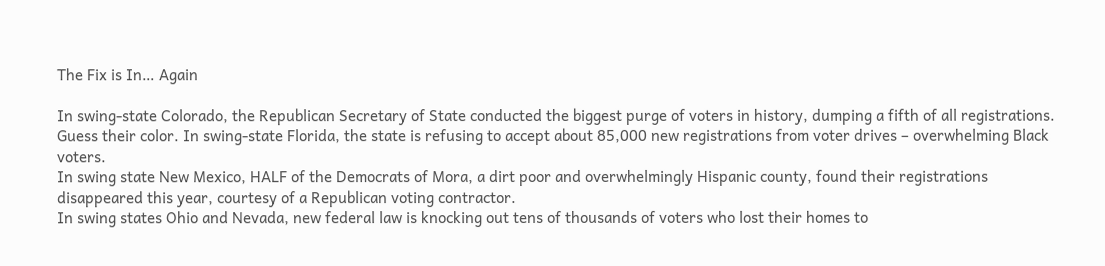The Fix is In… Again

In swing-state Colorado, the Republican Secretary of State conducted the biggest purge of voters in history, dumping a fifth of all registrations. Guess their color. In swing-state Florida, the state is refusing to accept about 85,000 new registrations from voter drives – overwhelming Black voters.
In swing state New Mexico, HALF of the Democrats of Mora, a dirt poor and overwhelmingly Hispanic county, found their registrations disappeared this year, courtesy of a Republican voting contractor.
In swing states Ohio and Nevada, new federal law is knocking out tens of thousands of voters who lost their homes to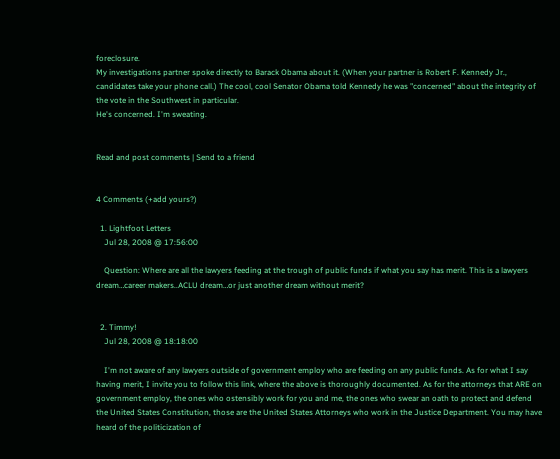foreclosure.
My investigations partner spoke directly to Barack Obama about it. (When your partner is Robert F. Kennedy Jr., candidates take your phone call.) The cool, cool Senator Obama told Kennedy he was "concerned" about the integrity of the vote in the Southwest in particular.
He's concerned. I'm sweating.


Read and post comments | Send to a friend


4 Comments (+add yours?)

  1. Lightfoot Letters
    Jul 28, 2008 @ 17:56:00

    Question: Where are all the lawyers feeding at the trough of public funds if what you say has merit. This is a lawyers dream…career makers..ACLU dream…or just another dream without merit?


  2. Timmy!
    Jul 28, 2008 @ 18:18:00

    I'm not aware of any lawyers outside of government employ who are feeding on any public funds. As for what I say having merit, I invite you to follow this link, where the above is thoroughly documented. As for the attorneys that ARE on government employ, the ones who ostensibly work for you and me, the ones who swear an oath to protect and defend the United States Constitution, those are the United States Attorneys who work in the Justice Department. You may have heard of the politicization of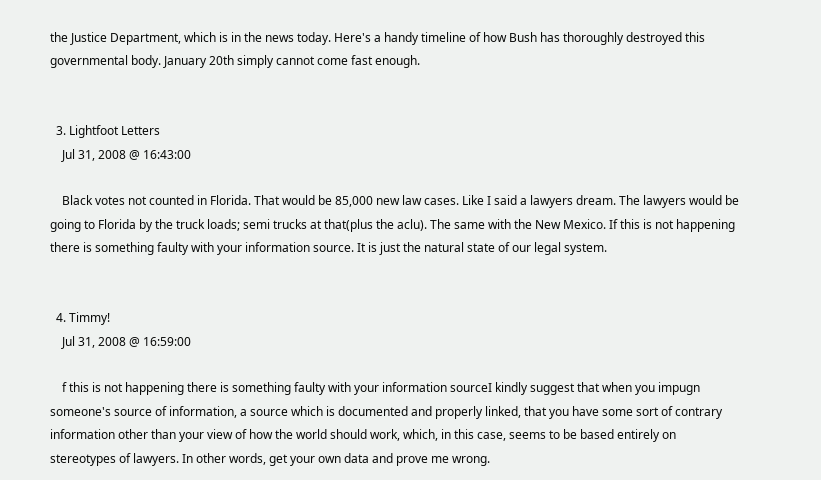the Justice Department, which is in the news today. Here's a handy timeline of how Bush has thoroughly destroyed this governmental body. January 20th simply cannot come fast enough.


  3. Lightfoot Letters
    Jul 31, 2008 @ 16:43:00

    Black votes not counted in Florida. That would be 85,000 new law cases. Like I said a lawyers dream. The lawyers would be going to Florida by the truck loads; semi trucks at that(plus the aclu). The same with the New Mexico. If this is not happening there is something faulty with your information source. It is just the natural state of our legal system.


  4. Timmy!
    Jul 31, 2008 @ 16:59:00

    f this is not happening there is something faulty with your information sourceI kindly suggest that when you impugn someone's source of information, a source which is documented and properly linked, that you have some sort of contrary information other than your view of how the world should work, which, in this case, seems to be based entirely on stereotypes of lawyers. In other words, get your own data and prove me wrong.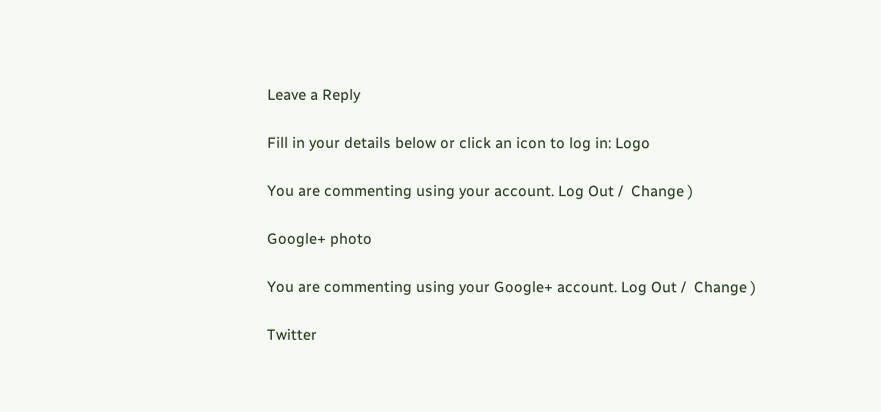Leave a Reply

Fill in your details below or click an icon to log in: Logo

You are commenting using your account. Log Out /  Change )

Google+ photo

You are commenting using your Google+ account. Log Out /  Change )

Twitter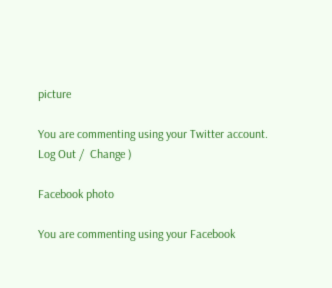picture

You are commenting using your Twitter account. Log Out /  Change )

Facebook photo

You are commenting using your Facebook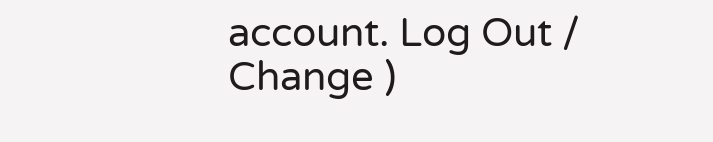account. Log Out /  Change )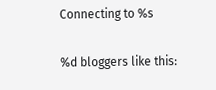Connecting to %s

%d bloggers like this: